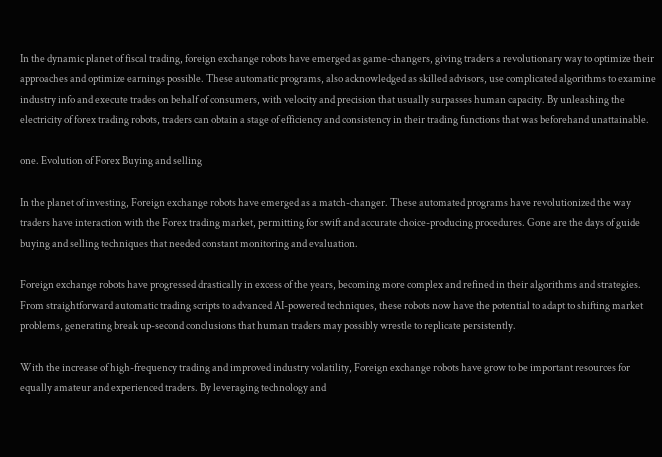In the dynamic planet of fiscal trading, foreign exchange robots have emerged as game-changers, giving traders a revolutionary way to optimize their approaches and optimize earnings possible. These automatic programs, also acknowledged as skilled advisors, use complicated algorithms to examine industry info and execute trades on behalf of consumers, with velocity and precision that usually surpasses human capacity. By unleashing the electricity of forex trading robots, traders can obtain a stage of efficiency and consistency in their trading functions that was beforehand unattainable.

one. Evolution of Forex Buying and selling

In the planet of investing, Foreign exchange robots have emerged as a match-changer. These automated programs have revolutionized the way traders have interaction with the Forex trading market, permitting for swift and accurate choice-producing procedures. Gone are the days of guide buying and selling techniques that needed constant monitoring and evaluation.

Foreign exchange robots have progressed drastically in excess of the years, becoming more complex and refined in their algorithms and strategies. From straightforward automatic trading scripts to advanced AI-powered techniques, these robots now have the potential to adapt to shifting market problems, generating break up-second conclusions that human traders may possibly wrestle to replicate persistently.

With the increase of high-frequency trading and improved industry volatility, Foreign exchange robots have grow to be important resources for equally amateur and experienced traders. By leveraging technology and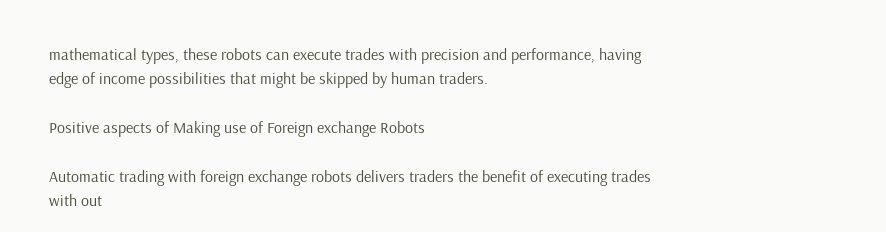mathematical types, these robots can execute trades with precision and performance, having edge of income possibilities that might be skipped by human traders.

Positive aspects of Making use of Foreign exchange Robots

Automatic trading with foreign exchange robots delivers traders the benefit of executing trades with out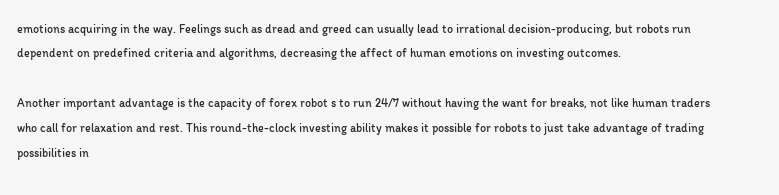emotions acquiring in the way. Feelings such as dread and greed can usually lead to irrational decision-producing, but robots run dependent on predefined criteria and algorithms, decreasing the affect of human emotions on investing outcomes.

Another important advantage is the capacity of forex robot s to run 24/7 without having the want for breaks, not like human traders who call for relaxation and rest. This round-the-clock investing ability makes it possible for robots to just take advantage of trading possibilities in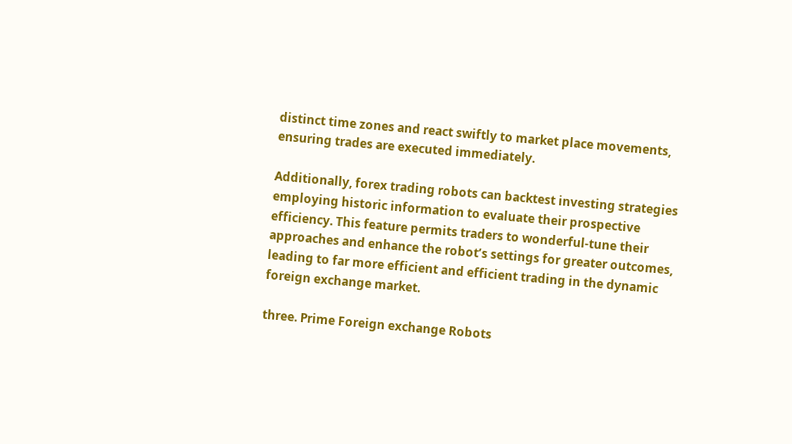distinct time zones and react swiftly to market place movements, ensuring trades are executed immediately.

Additionally, forex trading robots can backtest investing strategies employing historic information to evaluate their prospective efficiency. This feature permits traders to wonderful-tune their approaches and enhance the robot’s settings for greater outcomes, leading to far more efficient and efficient trading in the dynamic foreign exchange market.

three. Prime Foreign exchange Robots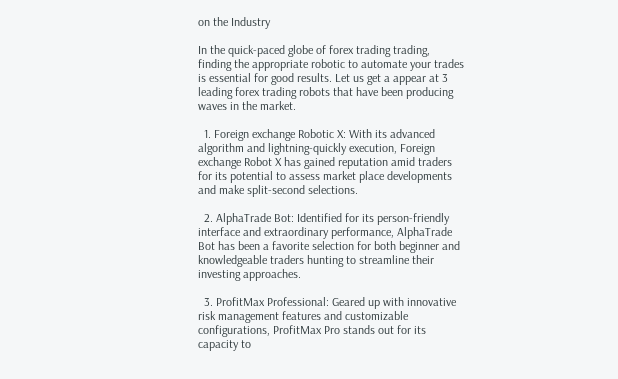on the Industry

In the quick-paced globe of forex trading trading, finding the appropriate robotic to automate your trades is essential for good results. Let us get a appear at 3 leading forex trading robots that have been producing waves in the market.

  1. Foreign exchange Robotic X: With its advanced algorithm and lightning-quickly execution, Foreign exchange Robot X has gained reputation amid traders for its potential to assess market place developments and make split-second selections.

  2. AlphaTrade Bot: Identified for its person-friendly interface and extraordinary performance, AlphaTrade Bot has been a favorite selection for both beginner and knowledgeable traders hunting to streamline their investing approaches.

  3. ProfitMax Professional: Geared up with innovative risk management features and customizable configurations, ProfitMax Pro stands out for its capacity to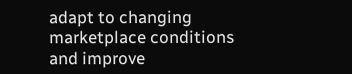adapt to changing marketplace conditions and improve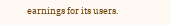earnings for its users.